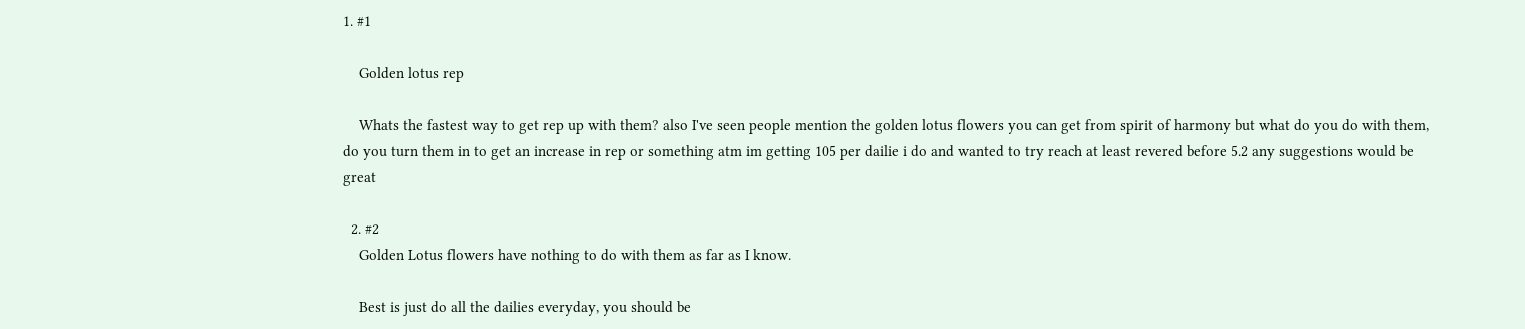1. #1

    Golden lotus rep

    Whats the fastest way to get rep up with them? also I've seen people mention the golden lotus flowers you can get from spirit of harmony but what do you do with them, do you turn them in to get an increase in rep or something atm im getting 105 per dailie i do and wanted to try reach at least revered before 5.2 any suggestions would be great

  2. #2
    Golden Lotus flowers have nothing to do with them as far as I know.

    Best is just do all the dailies everyday, you should be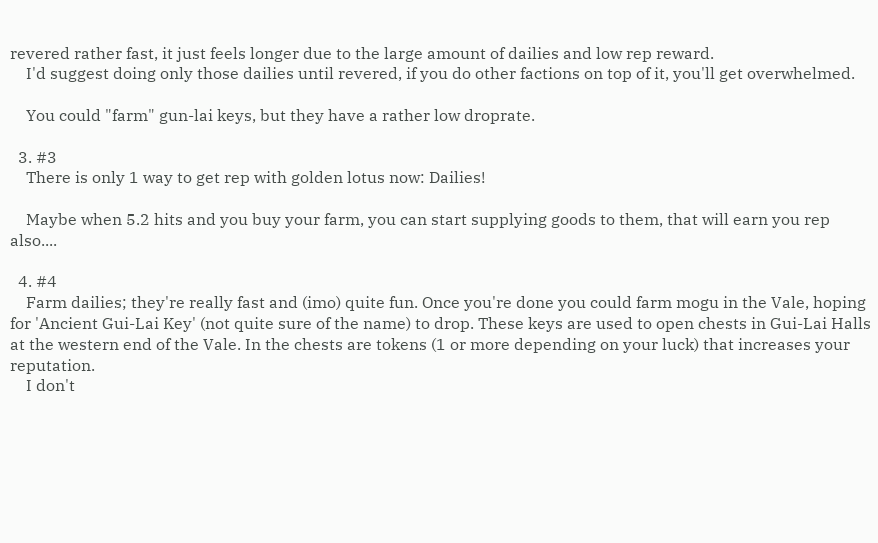revered rather fast, it just feels longer due to the large amount of dailies and low rep reward.
    I'd suggest doing only those dailies until revered, if you do other factions on top of it, you'll get overwhelmed.

    You could "farm" gun-lai keys, but they have a rather low droprate.

  3. #3
    There is only 1 way to get rep with golden lotus now: Dailies!

    Maybe when 5.2 hits and you buy your farm, you can start supplying goods to them, that will earn you rep also....

  4. #4
    Farm dailies; they're really fast and (imo) quite fun. Once you're done you could farm mogu in the Vale, hoping for 'Ancient Gui-Lai Key' (not quite sure of the name) to drop. These keys are used to open chests in Gui-Lai Halls at the western end of the Vale. In the chests are tokens (1 or more depending on your luck) that increases your reputation.
    I don't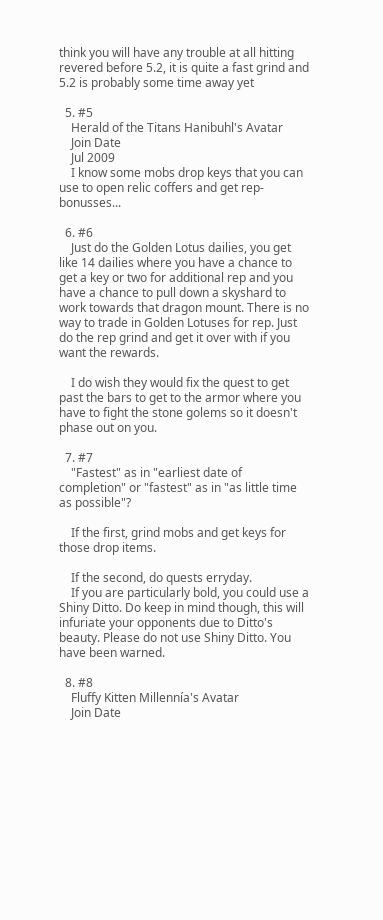think you will have any trouble at all hitting revered before 5.2, it is quite a fast grind and 5.2 is probably some time away yet

  5. #5
    Herald of the Titans Hanibuhl's Avatar
    Join Date
    Jul 2009
    I know some mobs drop keys that you can use to open relic coffers and get rep-bonusses...

  6. #6
    Just do the Golden Lotus dailies, you get like 14 dailies where you have a chance to get a key or two for additional rep and you have a chance to pull down a skyshard to work towards that dragon mount. There is no way to trade in Golden Lotuses for rep. Just do the rep grind and get it over with if you want the rewards.

    I do wish they would fix the quest to get past the bars to get to the armor where you have to fight the stone golems so it doesn't phase out on you.

  7. #7
    "Fastest" as in "earliest date of completion" or "fastest" as in "as little time as possible"?

    If the first, grind mobs and get keys for those drop items.

    If the second, do quests erryday.
    If you are particularly bold, you could use a Shiny Ditto. Do keep in mind though, this will infuriate your opponents due to Ditto's beauty. Please do not use Shiny Ditto. You have been warned.

  8. #8
    Fluffy Kitten Millennía's Avatar
    Join Date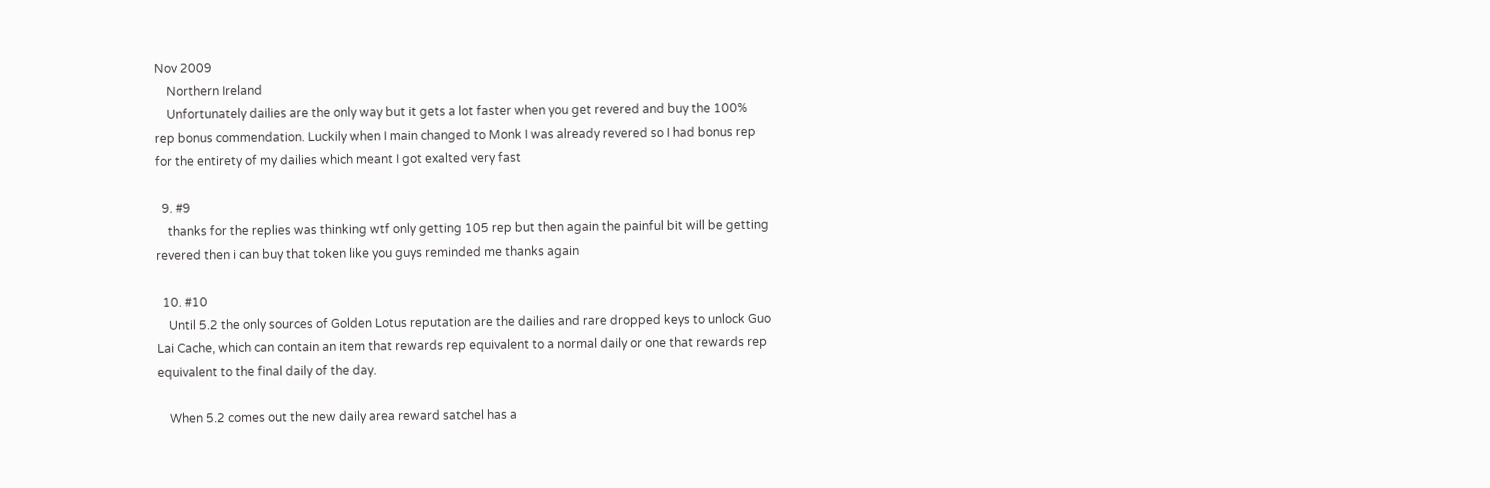Nov 2009
    Northern Ireland
    Unfortunately dailies are the only way but it gets a lot faster when you get revered and buy the 100% rep bonus commendation. Luckily when I main changed to Monk I was already revered so I had bonus rep for the entirety of my dailies which meant I got exalted very fast

  9. #9
    thanks for the replies was thinking wtf only getting 105 rep but then again the painful bit will be getting revered then i can buy that token like you guys reminded me thanks again

  10. #10
    Until 5.2 the only sources of Golden Lotus reputation are the dailies and rare dropped keys to unlock Guo Lai Cache, which can contain an item that rewards rep equivalent to a normal daily or one that rewards rep equivalent to the final daily of the day.

    When 5.2 comes out the new daily area reward satchel has a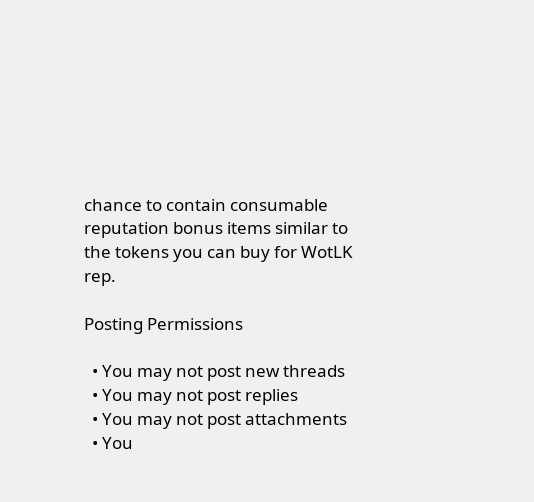chance to contain consumable reputation bonus items similar to the tokens you can buy for WotLK rep.

Posting Permissions

  • You may not post new threads
  • You may not post replies
  • You may not post attachments
  • You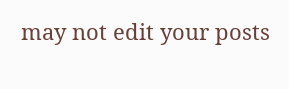may not edit your posts